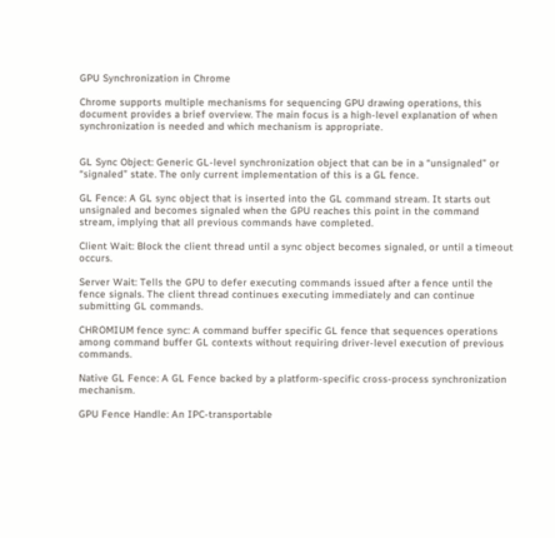GPU Synchronization in Chrome

Chrome supports multiple mechanisms for sequencing GPU drawing operations, this document provides a brief overview. The main focus is a high-level explanation of when synchronization is needed and which mechanism is appropriate.


GL Sync Object: Generic GL-level synchronization object that can be in a “unsignaled” or “signaled” state. The only current implementation of this is a GL fence.

GL Fence: A GL sync object that is inserted into the GL command stream. It starts out unsignaled and becomes signaled when the GPU reaches this point in the command stream, implying that all previous commands have completed.

Client Wait: Block the client thread until a sync object becomes signaled, or until a timeout occurs.

Server Wait: Tells the GPU to defer executing commands issued after a fence until the fence signals. The client thread continues executing immediately and can continue submitting GL commands.

CHROMIUM fence sync: A command buffer specific GL fence that sequences operations among command buffer GL contexts without requiring driver-level execution of previous commands.

Native GL Fence: A GL Fence backed by a platform-specific cross-process synchronization mechanism.

GPU Fence Handle: An IPC-transportable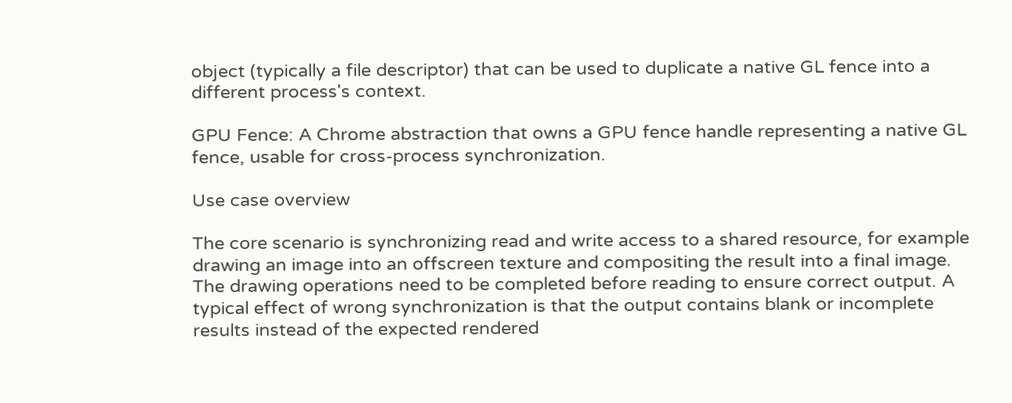object (typically a file descriptor) that can be used to duplicate a native GL fence into a different process's context.

GPU Fence: A Chrome abstraction that owns a GPU fence handle representing a native GL fence, usable for cross-process synchronization.

Use case overview

The core scenario is synchronizing read and write access to a shared resource, for example drawing an image into an offscreen texture and compositing the result into a final image. The drawing operations need to be completed before reading to ensure correct output. A typical effect of wrong synchronization is that the output contains blank or incomplete results instead of the expected rendered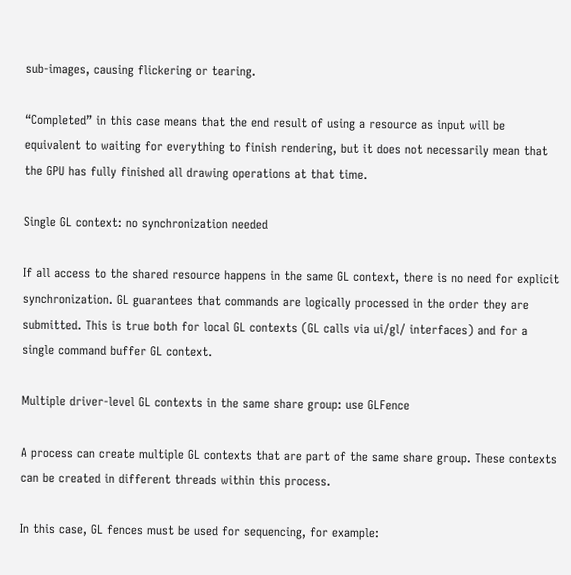sub-images, causing flickering or tearing.

“Completed” in this case means that the end result of using a resource as input will be equivalent to waiting for everything to finish rendering, but it does not necessarily mean that the GPU has fully finished all drawing operations at that time.

Single GL context: no synchronization needed

If all access to the shared resource happens in the same GL context, there is no need for explicit synchronization. GL guarantees that commands are logically processed in the order they are submitted. This is true both for local GL contexts (GL calls via ui/gl/ interfaces) and for a single command buffer GL context.

Multiple driver-level GL contexts in the same share group: use GLFence

A process can create multiple GL contexts that are part of the same share group. These contexts can be created in different threads within this process.

In this case, GL fences must be used for sequencing, for example: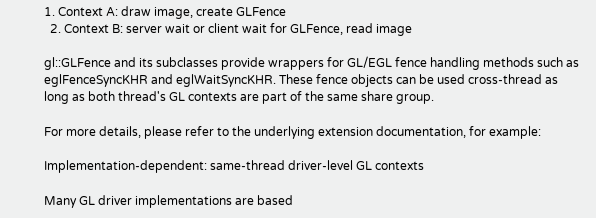1. Context A: draw image, create GLFence
  2. Context B: server wait or client wait for GLFence, read image

gl::GLFence and its subclasses provide wrappers for GL/EGL fence handling methods such as eglFenceSyncKHR and eglWaitSyncKHR. These fence objects can be used cross-thread as long as both thread's GL contexts are part of the same share group.

For more details, please refer to the underlying extension documentation, for example:

Implementation-dependent: same-thread driver-level GL contexts

Many GL driver implementations are based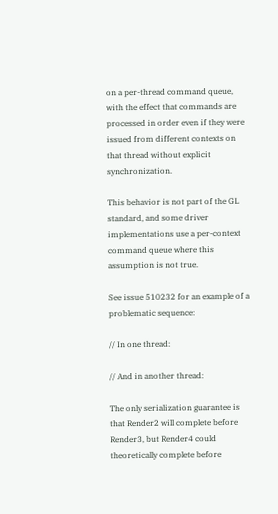on a per-thread command queue, with the effect that commands are processed in order even if they were issued from different contexts on that thread without explicit synchronization.

This behavior is not part of the GL standard, and some driver implementations use a per-context command queue where this assumption is not true.

See issue 510232 for an example of a problematic sequence:

// In one thread:

// And in another thread:

The only serialization guarantee is that Render2 will complete before Render3, but Render4 could theoretically complete before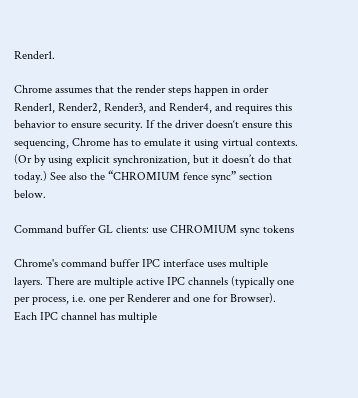Render1.

Chrome assumes that the render steps happen in order Render1, Render2, Render3, and Render4, and requires this behavior to ensure security. If the driver doesn‘t ensure this sequencing, Chrome has to emulate it using virtual contexts. (Or by using explicit synchronization, but it doesn’t do that today.) See also the “CHROMIUM fence sync” section below.

Command buffer GL clients: use CHROMIUM sync tokens

Chrome's command buffer IPC interface uses multiple layers. There are multiple active IPC channels (typically one per process, i.e. one per Renderer and one for Browser). Each IPC channel has multiple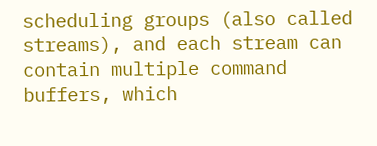scheduling groups (also called streams), and each stream can contain multiple command buffers, which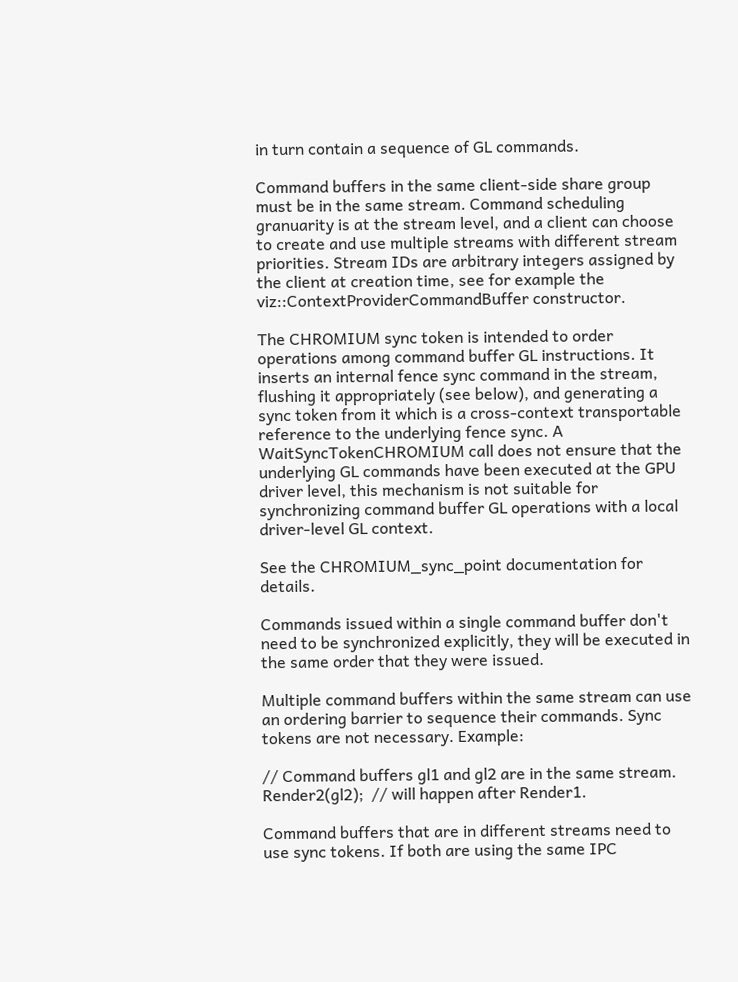in turn contain a sequence of GL commands.

Command buffers in the same client-side share group must be in the same stream. Command scheduling granuarity is at the stream level, and a client can choose to create and use multiple streams with different stream priorities. Stream IDs are arbitrary integers assigned by the client at creation time, see for example the viz::ContextProviderCommandBuffer constructor.

The CHROMIUM sync token is intended to order operations among command buffer GL instructions. It inserts an internal fence sync command in the stream, flushing it appropriately (see below), and generating a sync token from it which is a cross-context transportable reference to the underlying fence sync. A WaitSyncTokenCHROMIUM call does not ensure that the underlying GL commands have been executed at the GPU driver level, this mechanism is not suitable for synchronizing command buffer GL operations with a local driver-level GL context.

See the CHROMIUM_sync_point documentation for details.

Commands issued within a single command buffer don't need to be synchronized explicitly, they will be executed in the same order that they were issued.

Multiple command buffers within the same stream can use an ordering barrier to sequence their commands. Sync tokens are not necessary. Example:

// Command buffers gl1 and gl2 are in the same stream.
Render2(gl2);  // will happen after Render1.

Command buffers that are in different streams need to use sync tokens. If both are using the same IPC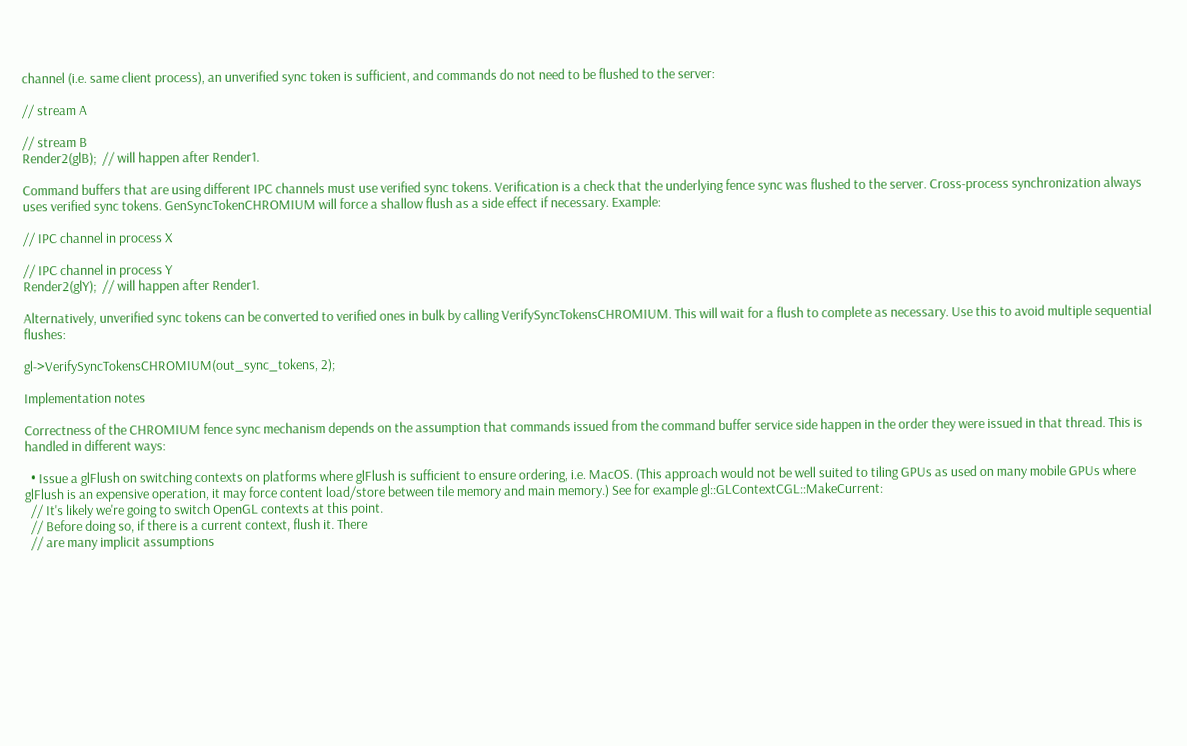channel (i.e. same client process), an unverified sync token is sufficient, and commands do not need to be flushed to the server:

// stream A

// stream B
Render2(glB);  // will happen after Render1.

Command buffers that are using different IPC channels must use verified sync tokens. Verification is a check that the underlying fence sync was flushed to the server. Cross-process synchronization always uses verified sync tokens. GenSyncTokenCHROMIUM will force a shallow flush as a side effect if necessary. Example:

// IPC channel in process X

// IPC channel in process Y
Render2(glY);  // will happen after Render1.

Alternatively, unverified sync tokens can be converted to verified ones in bulk by calling VerifySyncTokensCHROMIUM. This will wait for a flush to complete as necessary. Use this to avoid multiple sequential flushes:

gl->VerifySyncTokensCHROMIUM(out_sync_tokens, 2);

Implementation notes

Correctness of the CHROMIUM fence sync mechanism depends on the assumption that commands issued from the command buffer service side happen in the order they were issued in that thread. This is handled in different ways:

  • Issue a glFlush on switching contexts on platforms where glFlush is sufficient to ensure ordering, i.e. MacOS. (This approach would not be well suited to tiling GPUs as used on many mobile GPUs where glFlush is an expensive operation, it may force content load/store between tile memory and main memory.) See for example gl::GLContextCGL::MakeCurrent:
  // It's likely we're going to switch OpenGL contexts at this point.
  // Before doing so, if there is a current context, flush it. There
  // are many implicit assumptions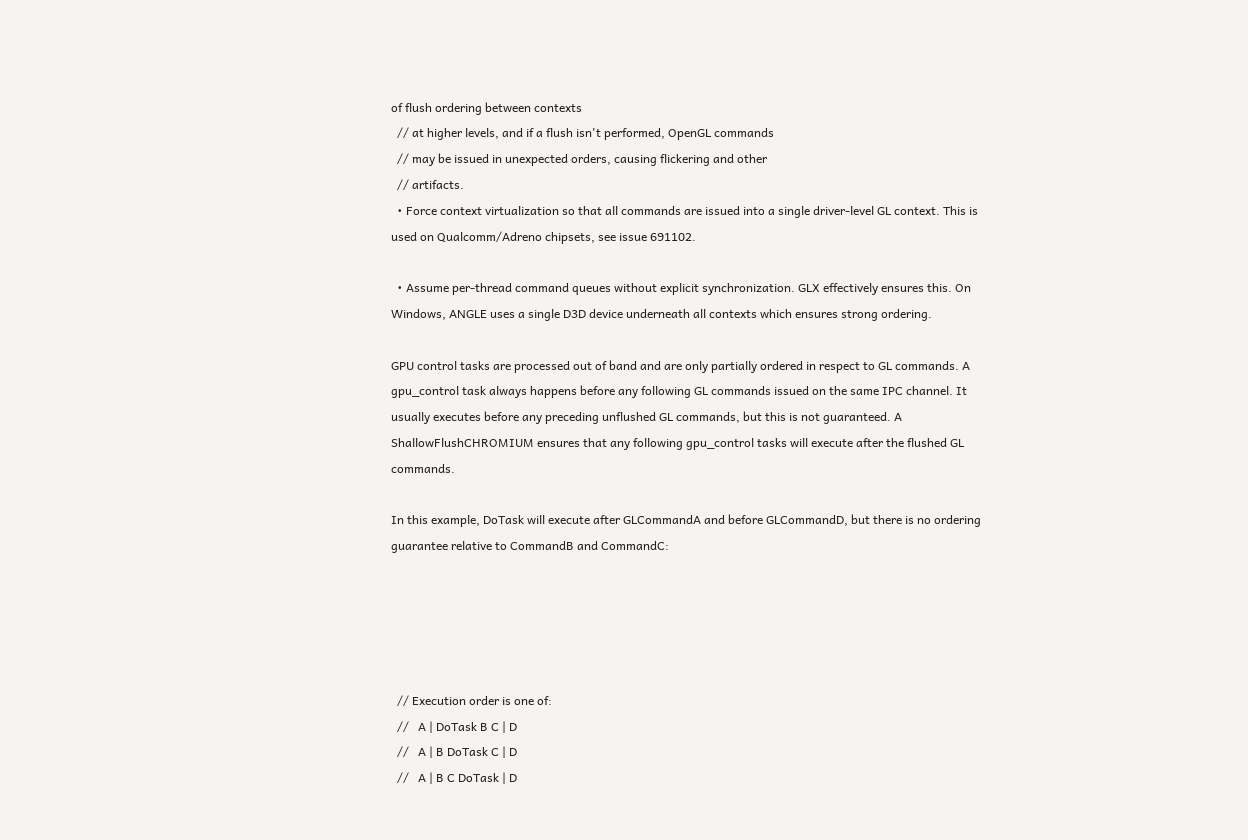of flush ordering between contexts
  // at higher levels, and if a flush isn't performed, OpenGL commands
  // may be issued in unexpected orders, causing flickering and other
  // artifacts.
  • Force context virtualization so that all commands are issued into a single driver-level GL context. This is used on Qualcomm/Adreno chipsets, see issue 691102.

  • Assume per-thread command queues without explicit synchronization. GLX effectively ensures this. On Windows, ANGLE uses a single D3D device underneath all contexts which ensures strong ordering.

GPU control tasks are processed out of band and are only partially ordered in respect to GL commands. A gpu_control task always happens before any following GL commands issued on the same IPC channel. It usually executes before any preceding unflushed GL commands, but this is not guaranteed. A ShallowFlushCHROMIUM ensures that any following gpu_control tasks will execute after the flushed GL commands.

In this example, DoTask will execute after GLCommandA and before GLCommandD, but there is no ordering guarantee relative to CommandB and CommandC:





  // Execution order is one of:
  //   A | DoTask B C | D
  //   A | B DoTask C | D
  //   A | B C DoTask | D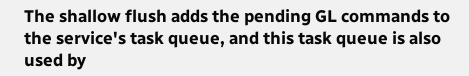The shallow flush adds the pending GL commands to the service's task queue, and this task queue is also used by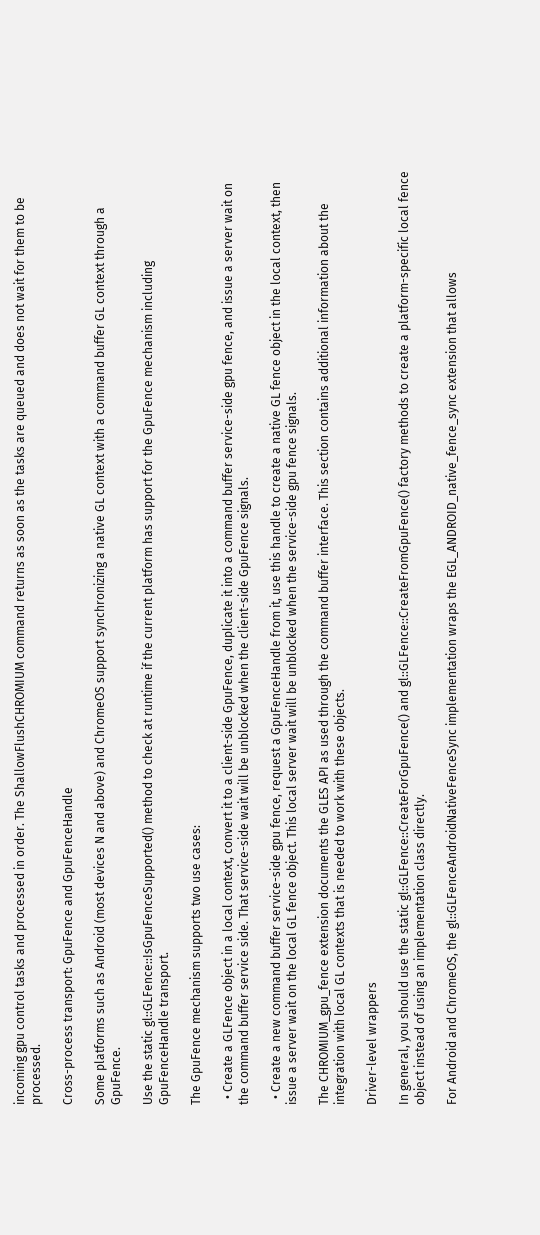incoming gpu control tasks and processed in order. The ShallowFlushCHROMIUM command returns as soon as the tasks are queued and does not wait for them to be processed.

Cross-process transport: GpuFence and GpuFenceHandle

Some platforms such as Android (most devices N and above) and ChromeOS support synchronizing a native GL context with a command buffer GL context through a GpuFence.

Use the static gl::GLFence::IsGpuFenceSupported() method to check at runtime if the current platform has support for the GpuFence mechanism including GpuFenceHandle transport.

The GpuFence mechanism supports two use cases:

  • Create a GLFence object in a local context, convert it to a client-side GpuFence, duplicate it into a command buffer service-side gpu fence, and issue a server wait on the command buffer service side. That service-side wait will be unblocked when the client-side GpuFence signals.

  • Create a new command buffer service-side gpu fence, request a GpuFenceHandle from it, use this handle to create a native GL fence object in the local context, then issue a server wait on the local GL fence object. This local server wait will be unblocked when the service-side gpu fence signals.

The CHROMIUM_gpu_fence extension documents the GLES API as used through the command buffer interface. This section contains additional information about the integration with local GL contexts that is needed to work with these objects.

Driver-level wrappers

In general, you should use the static gl::GLFence::CreateForGpuFence() and gl::GLFence::CreateFromGpuFence() factory methods to create a platform-specific local fence object instead of using an implementation class directly.

For Android and ChromeOS, the gl::GLFenceAndroidNativeFenceSync implementation wraps the EGL_ANDROID_native_fence_sync extension that allows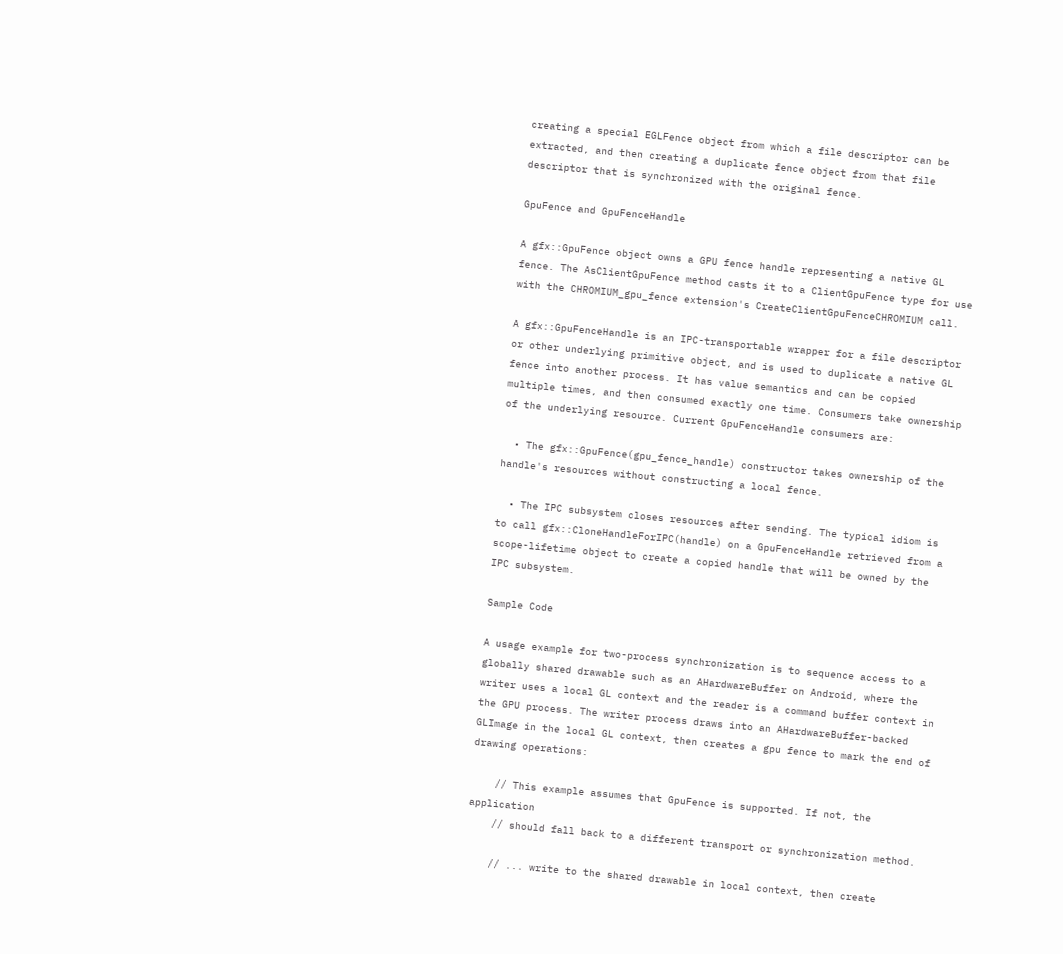creating a special EGLFence object from which a file descriptor can be extracted, and then creating a duplicate fence object from that file descriptor that is synchronized with the original fence.

GpuFence and GpuFenceHandle

A gfx::GpuFence object owns a GPU fence handle representing a native GL fence. The AsClientGpuFence method casts it to a ClientGpuFence type for use with the CHROMIUM_gpu_fence extension's CreateClientGpuFenceCHROMIUM call.

A gfx::GpuFenceHandle is an IPC-transportable wrapper for a file descriptor or other underlying primitive object, and is used to duplicate a native GL fence into another process. It has value semantics and can be copied multiple times, and then consumed exactly one time. Consumers take ownership of the underlying resource. Current GpuFenceHandle consumers are:

  • The gfx::GpuFence(gpu_fence_handle) constructor takes ownership of the handle's resources without constructing a local fence.

  • The IPC subsystem closes resources after sending. The typical idiom is to call gfx::CloneHandleForIPC(handle) on a GpuFenceHandle retrieved from a scope-lifetime object to create a copied handle that will be owned by the IPC subsystem.

Sample Code

A usage example for two-process synchronization is to sequence access to a globally shared drawable such as an AHardwareBuffer on Android, where the writer uses a local GL context and the reader is a command buffer context in the GPU process. The writer process draws into an AHardwareBuffer-backed GLImage in the local GL context, then creates a gpu fence to mark the end of drawing operations:

    // This example assumes that GpuFence is supported. If not, the application
    // should fall back to a different transport or synchronization method.

    // ... write to the shared drawable in local context, then create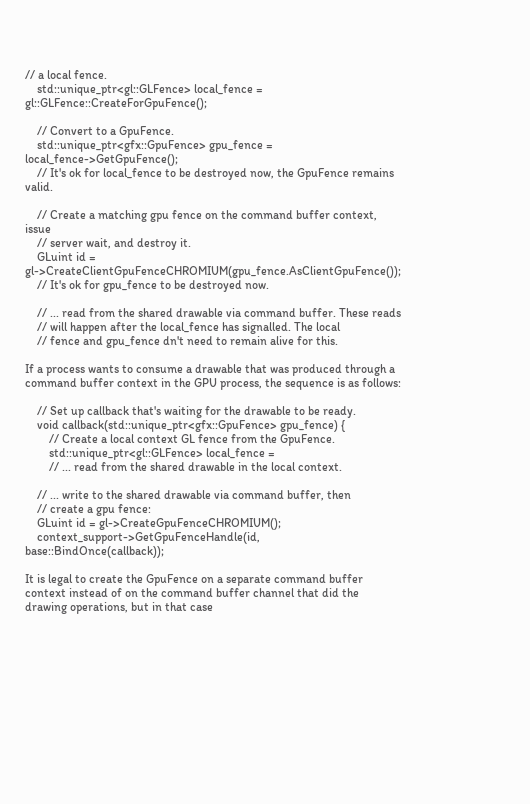// a local fence.
    std::unique_ptr<gl::GLFence> local_fence = gl::GLFence::CreateForGpuFence();

    // Convert to a GpuFence.
    std::unique_ptr<gfx::GpuFence> gpu_fence = local_fence->GetGpuFence();
    // It's ok for local_fence to be destroyed now, the GpuFence remains valid.

    // Create a matching gpu fence on the command buffer context, issue
    // server wait, and destroy it.
    GLuint id = gl->CreateClientGpuFenceCHROMIUM(gpu_fence.AsClientGpuFence());
    // It's ok for gpu_fence to be destroyed now.

    // ... read from the shared drawable via command buffer. These reads
    // will happen after the local_fence has signalled. The local
    // fence and gpu_fence dn't need to remain alive for this.

If a process wants to consume a drawable that was produced through a command buffer context in the GPU process, the sequence is as follows:

    // Set up callback that's waiting for the drawable to be ready.
    void callback(std::unique_ptr<gfx::GpuFence> gpu_fence) {
        // Create a local context GL fence from the GpuFence.
        std::unique_ptr<gl::GLFence> local_fence =
        // ... read from the shared drawable in the local context.

    // ... write to the shared drawable via command buffer, then
    // create a gpu fence:
    GLuint id = gl->CreateGpuFenceCHROMIUM();
    context_support->GetGpuFenceHandle(id, base::BindOnce(callback));

It is legal to create the GpuFence on a separate command buffer context instead of on the command buffer channel that did the drawing operations, but in that case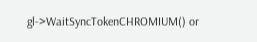gl->WaitSyncTokenCHROMIUM() or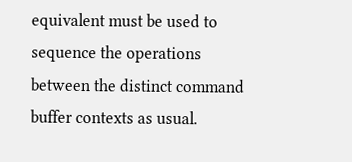equivalent must be used to sequence the operations between the distinct command buffer contexts as usual.